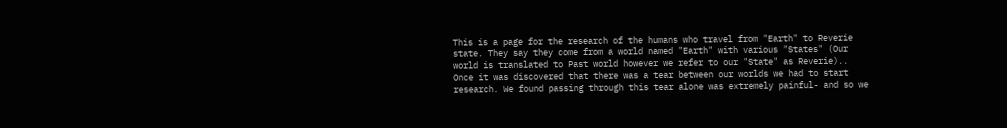This is a page for the research of the humans who travel from "Earth" to Reverie state. They say they come from a world named "Earth" with various "States" (Our world is translated to Past world however we refer to our "State" as Reverie).. Once it was discovered that there was a tear between our worlds we had to start research. We found passing through this tear alone was extremely painful- and so we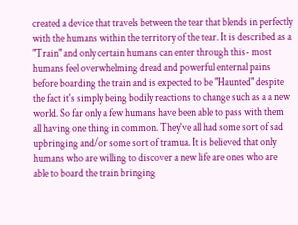created a device that travels between the tear that blends in perfectly with the humans within the territory of the tear. It is described as a "Train" and only certain humans can enter through this- most humans feel overwhelming dread and powerful enternal pains before boarding the train and is expected to be "Haunted" despite the fact it's simply being bodily reactions to change such as a a new world. So far only a few humans have been able to pass with them all having one thing in common. They've all had some sort of sad upbringing and/or some sort of tramua. It is believed that only humans who are willing to discover a new life are ones who are able to board the train bringing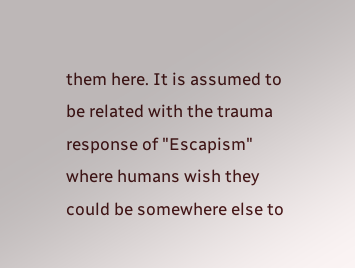them here. It is assumed to be related with the trauma response of "Escapism" where humans wish they could be somewhere else to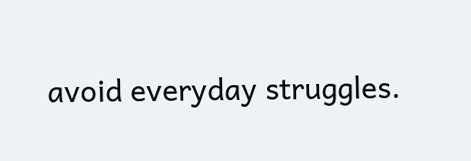avoid everyday struggles.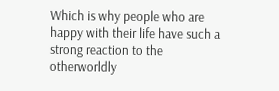Which is why people who are happy with their life have such a strong reaction to the otherworldly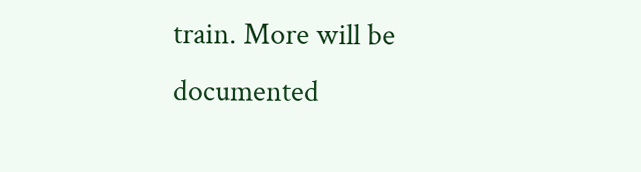train. More will be documented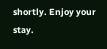shortly. Enjoy your stay.